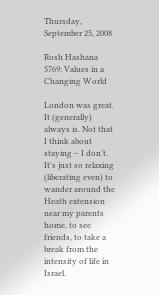Thursday, September 25, 2008

Rosh Hashana 5769: Values in a Changing World

London was great. It (generally) always is. Not that I think about staying – I don’t. It's just so relaxing (liberating even) to wander around the Heath extension near my parents home, to see friends, to take a break from the intensity of life in Israel.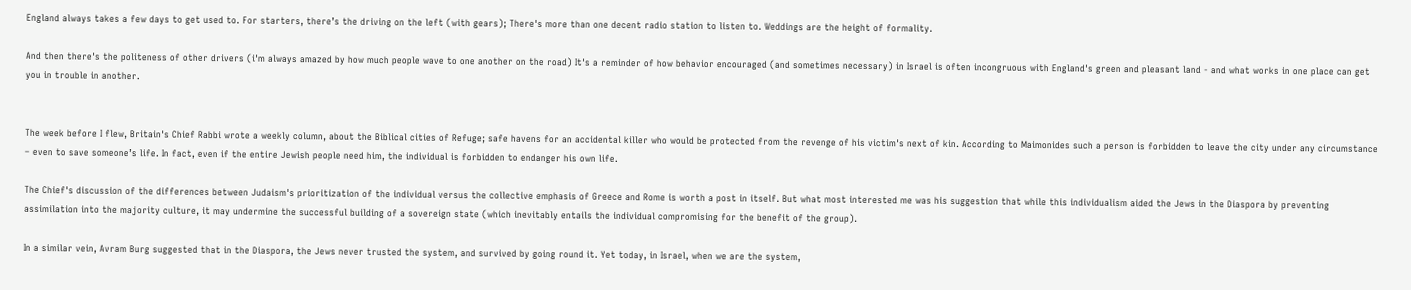England always takes a few days to get used to. For starters, there’s the driving on the left (with gears); There's more than one decent radio station to listen to. Weddings are the height of formality.

And then there's the politeness of other drivers (i'm always amazed by how much people wave to one another on the road) It's a reminder of how behavior encouraged (and sometimes necessary) in Israel is often incongruous with England's green and pleasant land - and what works in one place can get you in trouble in another.


The week before I flew, Britain's Chief Rabbi wrote a weekly column, about the Biblical cities of Refuge; safe havens for an accidental killer who would be protected from the revenge of his victim's next of kin. According to Maimonides such a person is forbidden to leave the city under any circumstance – even to save someone’s life. In fact, even if the entire Jewish people need him, the individual is forbidden to endanger his own life.

The Chief's discussion of the differences between Judaism's prioritization of the individual versus the collective emphasis of Greece and Rome is worth a post in itself. But what most interested me was his suggestion that while this individualism aided the Jews in the Diaspora by preventing assimilation into the majority culture, it may undermine the successful building of a sovereign state (which inevitably entails the individual compromising for the benefit of the group).

In a similar vein, Avram Burg suggested that in the Diaspora, the Jews never trusted the system, and survived by going round it. Yet today, in Israel, when we are the system,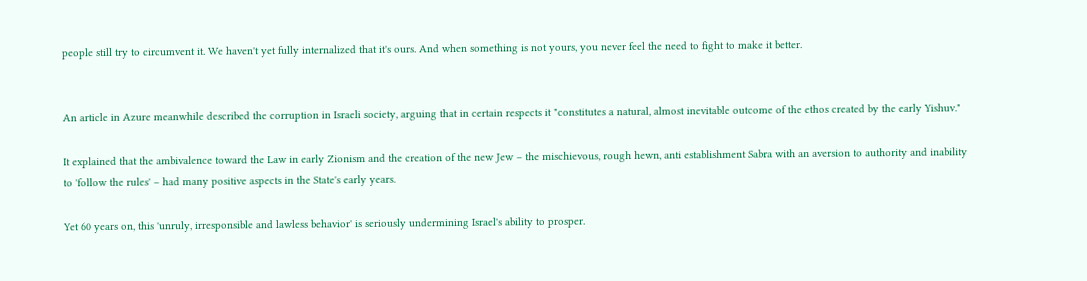people still try to circumvent it. We haven't yet fully internalized that it's ours. And when something is not yours, you never feel the need to fight to make it better.


An article in Azure meanwhile described the corruption in Israeli society, arguing that in certain respects it "constitutes a natural, almost inevitable outcome of the ethos created by the early Yishuv."

It explained that the ambivalence toward the Law in early Zionism and the creation of the new Jew – the mischievous, rough hewn, anti establishment Sabra with an aversion to authority and inability to 'follow the rules' – had many positive aspects in the State's early years.

Yet 60 years on, this 'unruly, irresponsible and lawless behavior' is seriously undermining Israel's ability to prosper.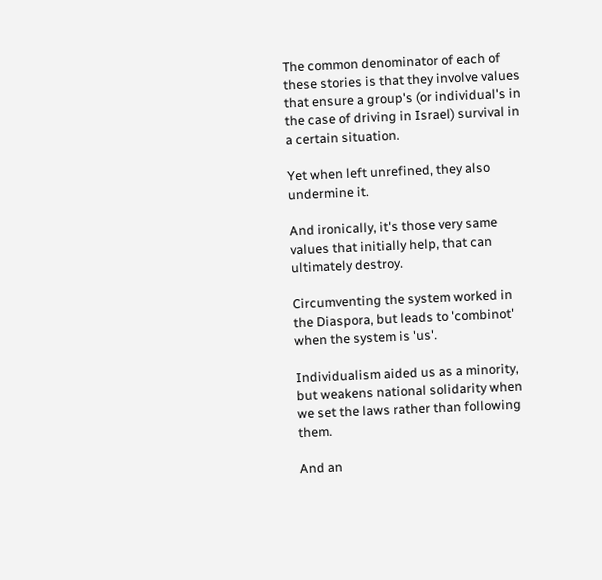The common denominator of each of these stories is that they involve values that ensure a group's (or individual's in the case of driving in Israel) survival in a certain situation.

Yet when left unrefined, they also undermine it.

And ironically, it's those very same values that initially help, that can ultimately destroy.

Circumventing the system worked in the Diaspora, but leads to 'combinot' when the system is 'us'.

Individualism aided us as a minority, but weakens national solidarity when we set the laws rather than following them.

And an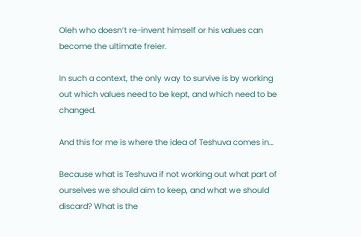Oleh who doesn’t re-invent himself or his values can become the ultimate freier.

In such a context, the only way to survive is by working out which values need to be kept, and which need to be changed.

And this for me is where the idea of Teshuva comes in…

Because what is Teshuva if not working out what part of ourselves we should aim to keep, and what we should discard? What is the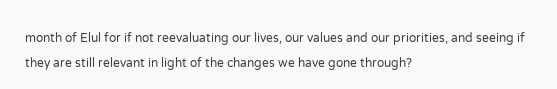month of Elul for if not reevaluating our lives, our values and our priorities, and seeing if they are still relevant in light of the changes we have gone through?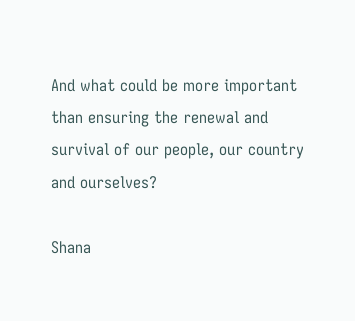And what could be more important than ensuring the renewal and survival of our people, our country and ourselves?

Shana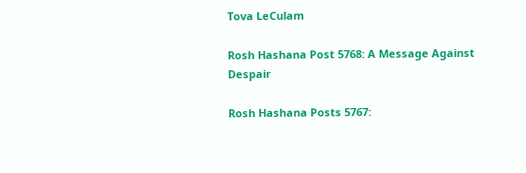Tova LeCulam

Rosh Hashana Post 5768: A Message Against Despair

Rosh Hashana Posts 5767: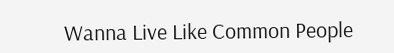Wanna Live Like Common People